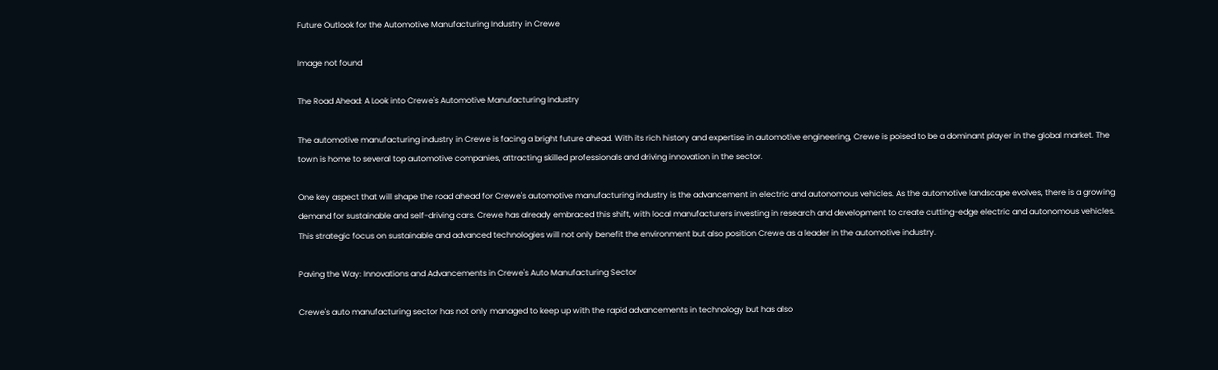Future Outlook for the Automotive Manufacturing Industry in Crewe

Image not found

The Road Ahead: A Look into Crewe's Automotive Manufacturing Industry

The automotive manufacturing industry in Crewe is facing a bright future ahead. With its rich history and expertise in automotive engineering, Crewe is poised to be a dominant player in the global market. The town is home to several top automotive companies, attracting skilled professionals and driving innovation in the sector.

One key aspect that will shape the road ahead for Crewe's automotive manufacturing industry is the advancement in electric and autonomous vehicles. As the automotive landscape evolves, there is a growing demand for sustainable and self-driving cars. Crewe has already embraced this shift, with local manufacturers investing in research and development to create cutting-edge electric and autonomous vehicles. This strategic focus on sustainable and advanced technologies will not only benefit the environment but also position Crewe as a leader in the automotive industry.

Paving the Way: Innovations and Advancements in Crewe's Auto Manufacturing Sector

Crewe's auto manufacturing sector has not only managed to keep up with the rapid advancements in technology but has also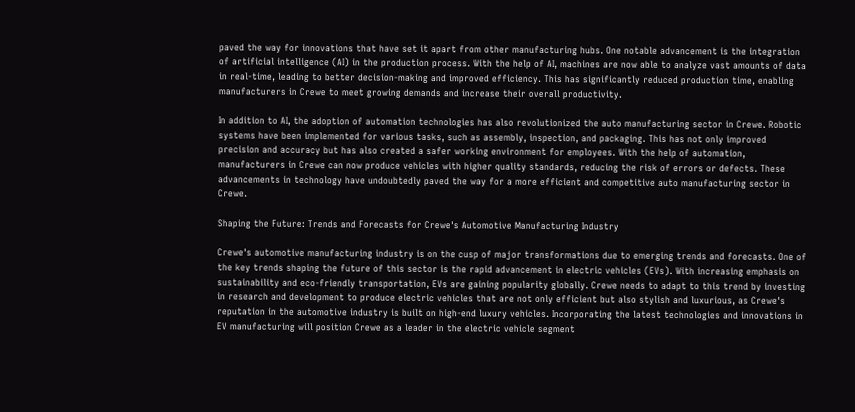paved the way for innovations that have set it apart from other manufacturing hubs. One notable advancement is the integration of artificial intelligence (AI) in the production process. With the help of AI, machines are now able to analyze vast amounts of data in real-time, leading to better decision-making and improved efficiency. This has significantly reduced production time, enabling manufacturers in Crewe to meet growing demands and increase their overall productivity.

In addition to AI, the adoption of automation technologies has also revolutionized the auto manufacturing sector in Crewe. Robotic systems have been implemented for various tasks, such as assembly, inspection, and packaging. This has not only improved precision and accuracy but has also created a safer working environment for employees. With the help of automation, manufacturers in Crewe can now produce vehicles with higher quality standards, reducing the risk of errors or defects. These advancements in technology have undoubtedly paved the way for a more efficient and competitive auto manufacturing sector in Crewe.

Shaping the Future: Trends and Forecasts for Crewe's Automotive Manufacturing Industry

Crewe's automotive manufacturing industry is on the cusp of major transformations due to emerging trends and forecasts. One of the key trends shaping the future of this sector is the rapid advancement in electric vehicles (EVs). With increasing emphasis on sustainability and eco-friendly transportation, EVs are gaining popularity globally. Crewe needs to adapt to this trend by investing in research and development to produce electric vehicles that are not only efficient but also stylish and luxurious, as Crewe's reputation in the automotive industry is built on high-end luxury vehicles. Incorporating the latest technologies and innovations in EV manufacturing will position Crewe as a leader in the electric vehicle segment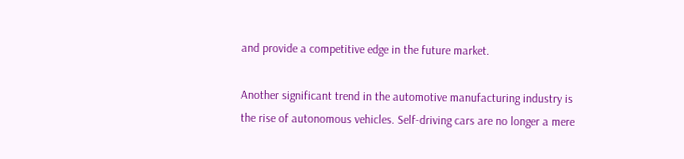and provide a competitive edge in the future market.

Another significant trend in the automotive manufacturing industry is the rise of autonomous vehicles. Self-driving cars are no longer a mere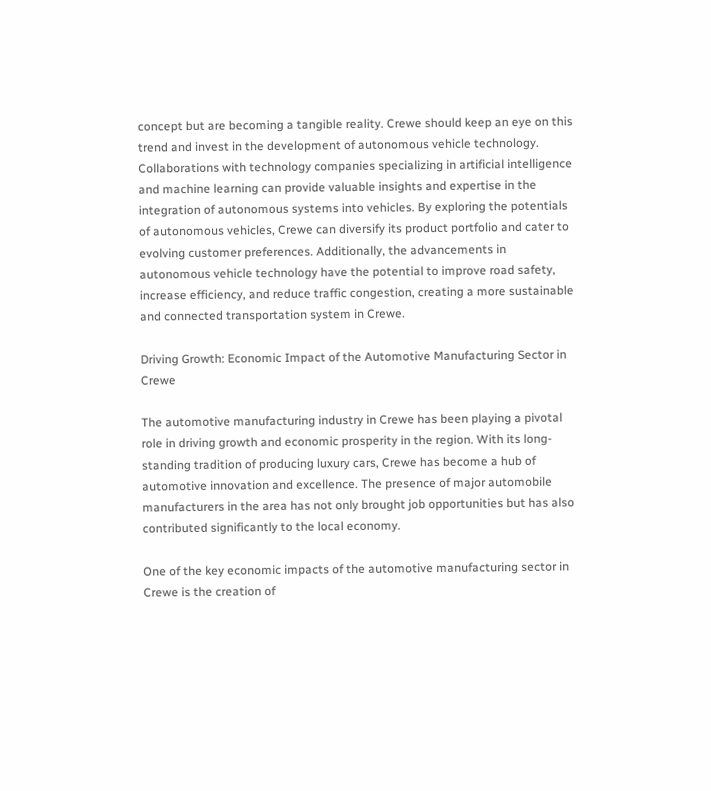concept but are becoming a tangible reality. Crewe should keep an eye on this trend and invest in the development of autonomous vehicle technology. Collaborations with technology companies specializing in artificial intelligence and machine learning can provide valuable insights and expertise in the integration of autonomous systems into vehicles. By exploring the potentials of autonomous vehicles, Crewe can diversify its product portfolio and cater to evolving customer preferences. Additionally, the advancements in autonomous vehicle technology have the potential to improve road safety, increase efficiency, and reduce traffic congestion, creating a more sustainable and connected transportation system in Crewe.

Driving Growth: Economic Impact of the Automotive Manufacturing Sector in Crewe

The automotive manufacturing industry in Crewe has been playing a pivotal role in driving growth and economic prosperity in the region. With its long-standing tradition of producing luxury cars, Crewe has become a hub of automotive innovation and excellence. The presence of major automobile manufacturers in the area has not only brought job opportunities but has also contributed significantly to the local economy.

One of the key economic impacts of the automotive manufacturing sector in Crewe is the creation of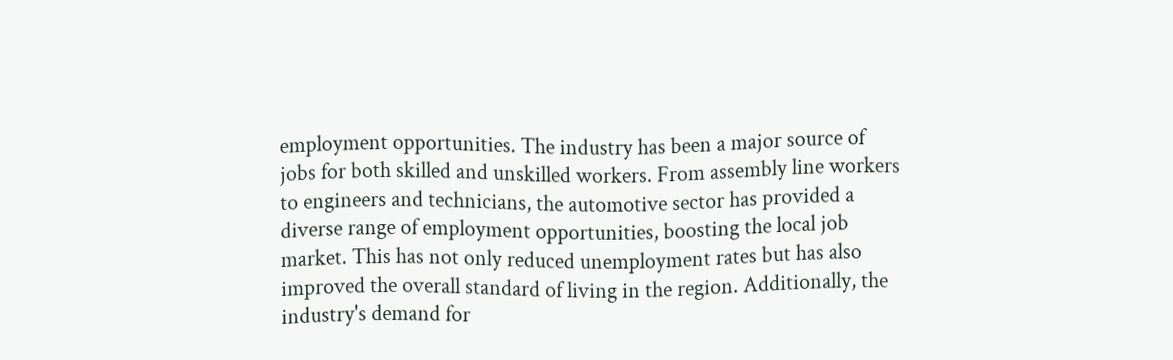employment opportunities. The industry has been a major source of jobs for both skilled and unskilled workers. From assembly line workers to engineers and technicians, the automotive sector has provided a diverse range of employment opportunities, boosting the local job market. This has not only reduced unemployment rates but has also improved the overall standard of living in the region. Additionally, the industry's demand for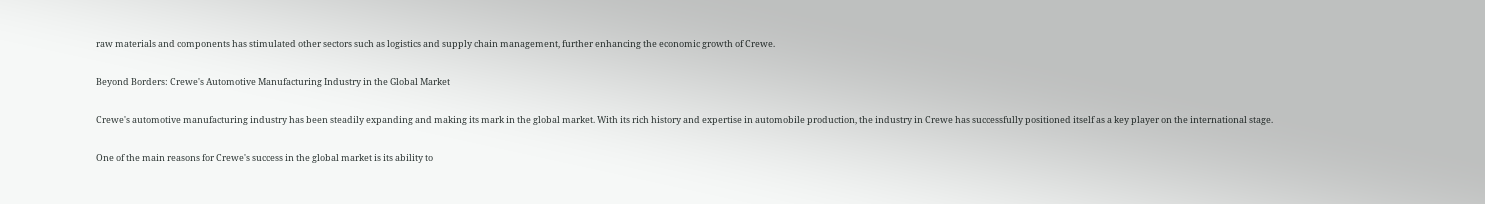raw materials and components has stimulated other sectors such as logistics and supply chain management, further enhancing the economic growth of Crewe.

Beyond Borders: Crewe's Automotive Manufacturing Industry in the Global Market

Crewe's automotive manufacturing industry has been steadily expanding and making its mark in the global market. With its rich history and expertise in automobile production, the industry in Crewe has successfully positioned itself as a key player on the international stage.

One of the main reasons for Crewe's success in the global market is its ability to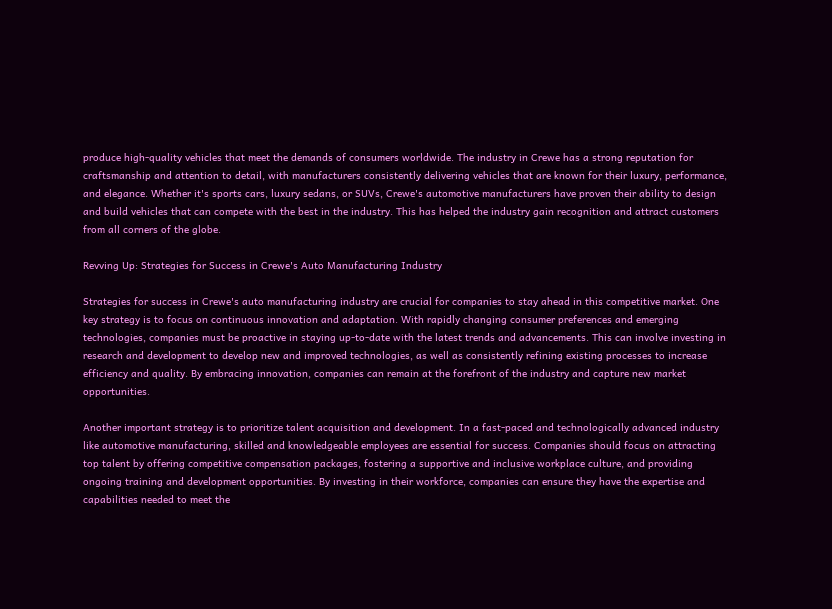produce high-quality vehicles that meet the demands of consumers worldwide. The industry in Crewe has a strong reputation for craftsmanship and attention to detail, with manufacturers consistently delivering vehicles that are known for their luxury, performance, and elegance. Whether it's sports cars, luxury sedans, or SUVs, Crewe's automotive manufacturers have proven their ability to design and build vehicles that can compete with the best in the industry. This has helped the industry gain recognition and attract customers from all corners of the globe.

Revving Up: Strategies for Success in Crewe's Auto Manufacturing Industry

Strategies for success in Crewe's auto manufacturing industry are crucial for companies to stay ahead in this competitive market. One key strategy is to focus on continuous innovation and adaptation. With rapidly changing consumer preferences and emerging technologies, companies must be proactive in staying up-to-date with the latest trends and advancements. This can involve investing in research and development to develop new and improved technologies, as well as consistently refining existing processes to increase efficiency and quality. By embracing innovation, companies can remain at the forefront of the industry and capture new market opportunities.

Another important strategy is to prioritize talent acquisition and development. In a fast-paced and technologically advanced industry like automotive manufacturing, skilled and knowledgeable employees are essential for success. Companies should focus on attracting top talent by offering competitive compensation packages, fostering a supportive and inclusive workplace culture, and providing ongoing training and development opportunities. By investing in their workforce, companies can ensure they have the expertise and capabilities needed to meet the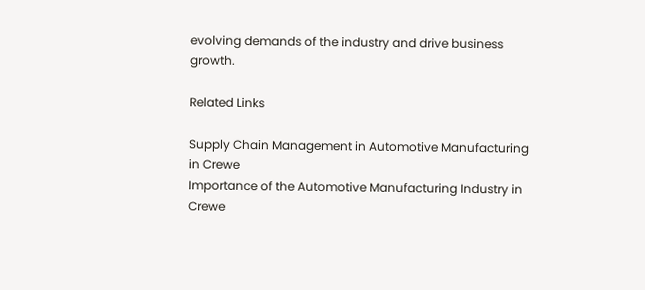evolving demands of the industry and drive business growth.

Related Links

Supply Chain Management in Automotive Manufacturing in Crewe
Importance of the Automotive Manufacturing Industry in Crewe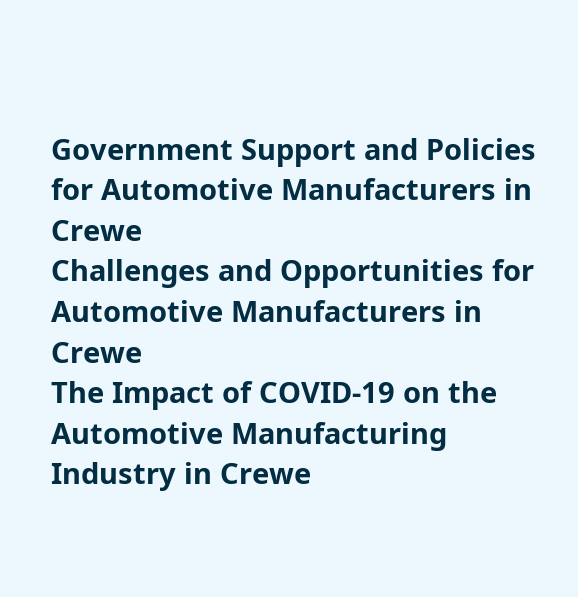Government Support and Policies for Automotive Manufacturers in Crewe
Challenges and Opportunities for Automotive Manufacturers in Crewe
The Impact of COVID-19 on the Automotive Manufacturing Industry in Crewe